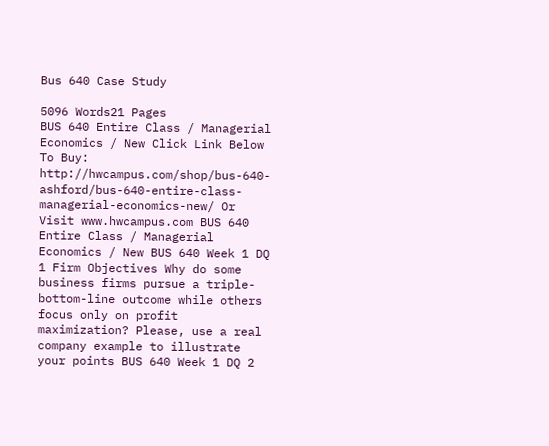Bus 640 Case Study

5096 Words21 Pages
BUS 640 Entire Class / Managerial Economics / New Click Link Below To Buy: http://hwcampus.com/shop/bus-640-ashford/bus-640-entire-class-managerial-economics-new/ Or Visit www.hwcampus.com BUS 640 Entire Class / Managerial Economics / New BUS 640 Week 1 DQ 1 Firm Objectives Why do some business firms pursue a triple-bottom-line outcome while others focus only on profit maximization? Please, use a real company example to illustrate your points BUS 640 Week 1 DQ 2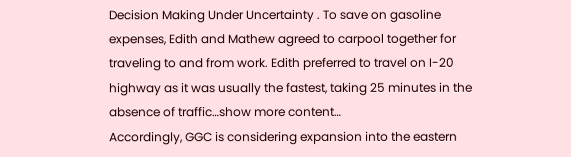Decision Making Under Uncertainty . To save on gasoline expenses, Edith and Mathew agreed to carpool together for traveling to and from work. Edith preferred to travel on I-20 highway as it was usually the fastest, taking 25 minutes in the absence of traffic…show more content…
Accordingly, GGC is considering expansion into the eastern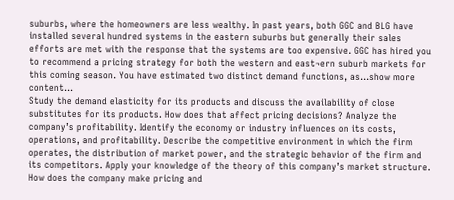suburbs, where the homeowners are less wealthy. In past years, both GGC and BLG have installed several hundred systems in the eastern suburbs but generally their sales efforts are met with the response that the systems are too expensive. GGC has hired you to recommend a pricing strategy for both the western and east¬ern suburb markets for this coming season. You have estimated two distinct demand functions, as…show more content…
Study the demand elasticity for its products and discuss the availability of close substitutes for its products. How does that affect pricing decisions? Analyze the company’s profitability. Identify the economy or industry influences on its costs, operations, and profitability. Describe the competitive environment in which the firm operates, the distribution of market power, and the strategic behavior of the firm and its competitors. Apply your knowledge of the theory of this company’s market structure. How does the company make pricing and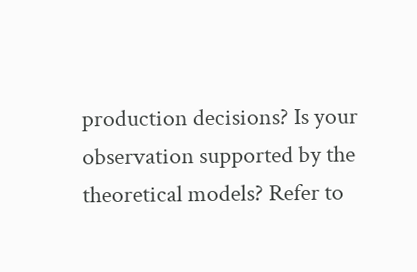production decisions? Is your observation supported by the theoretical models? Refer to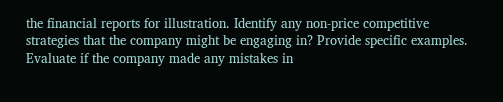the financial reports for illustration. Identify any non-price competitive strategies that the company might be engaging in? Provide specific examples. Evaluate if the company made any mistakes in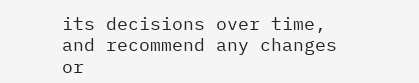its decisions over time, and recommend any changes or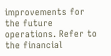improvements for the future operations. Refer to the financial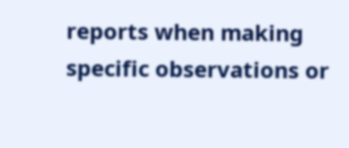reports when making specific observations or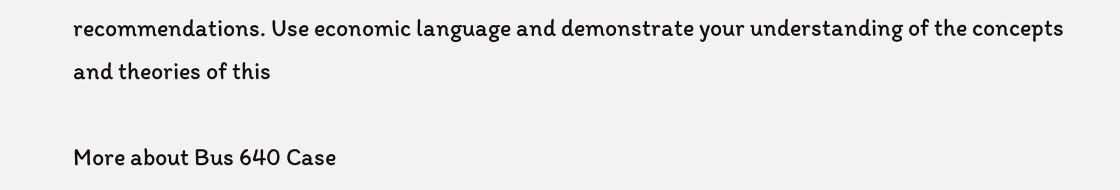recommendations. Use economic language and demonstrate your understanding of the concepts and theories of this

More about Bus 640 Case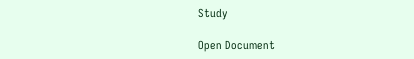Study

Open Document